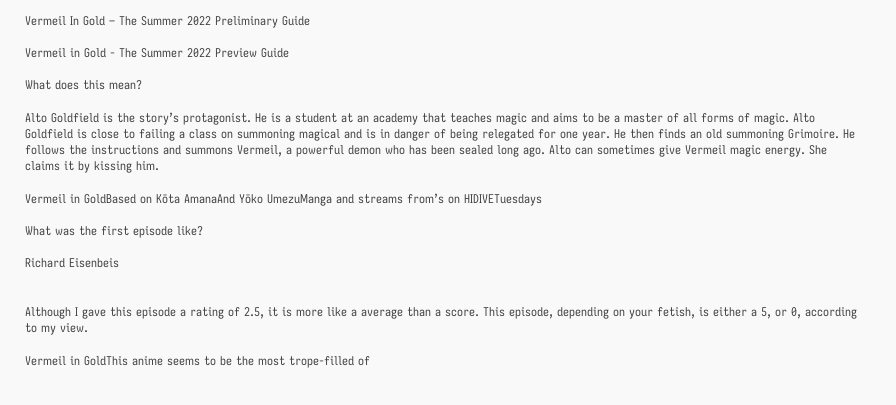Vermeil In Gold – The Summer 2022 Preliminary Guide

Vermeil in Gold - The Summer 2022 Preview Guide

What does this mean?

Alto Goldfield is the story’s protagonist. He is a student at an academy that teaches magic and aims to be a master of all forms of magic. Alto Goldfield is close to failing a class on summoning magical and is in danger of being relegated for one year. He then finds an old summoning Grimoire. He follows the instructions and summons Vermeil, a powerful demon who has been sealed long ago. Alto can sometimes give Vermeil magic energy. She claims it by kissing him.

Vermeil in GoldBased on Kōta AmanaAnd Yōko UmezuManga and streams from’s on HIDIVETuesdays

What was the first episode like?

Richard Eisenbeis


Although I gave this episode a rating of 2.5, it is more like a average than a score. This episode, depending on your fetish, is either a 5, or 0, according to my view.

Vermeil in GoldThis anime seems to be the most trope-filled of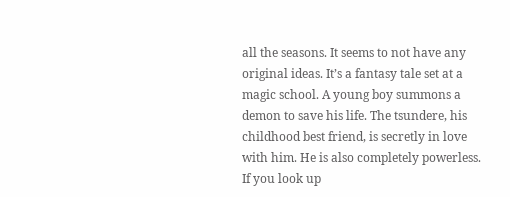all the seasons. It seems to not have any original ideas. It’s a fantasy tale set at a magic school. A young boy summons a demon to save his life. The tsundere, his childhood best friend, is secretly in love with him. He is also completely powerless. If you look up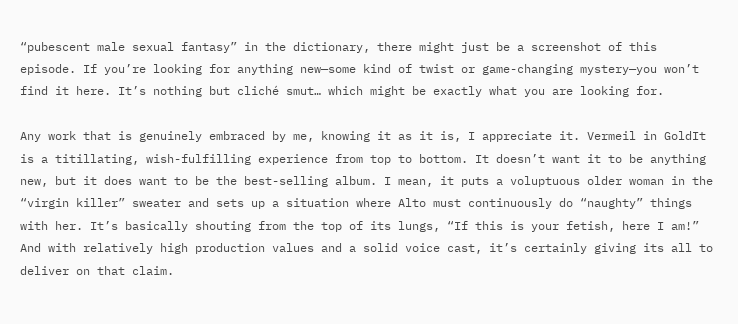“pubescent male sexual fantasy” in the dictionary, there might just be a screenshot of this episode. If you’re looking for anything new—some kind of twist or game-changing mystery—you won’t find it here. It’s nothing but cliché smut… which might be exactly what you are looking for.

Any work that is genuinely embraced by me, knowing it as it is, I appreciate it. Vermeil in GoldIt is a titillating, wish-fulfilling experience from top to bottom. It doesn’t want it to be anything new, but it does want to be the best-selling album. I mean, it puts a voluptuous older woman in the “virgin killer” sweater and sets up a situation where Alto must continuously do “naughty” things with her. It’s basically shouting from the top of its lungs, “If this is your fetish, here I am!” And with relatively high production values and a solid voice cast, it’s certainly giving its all to deliver on that claim.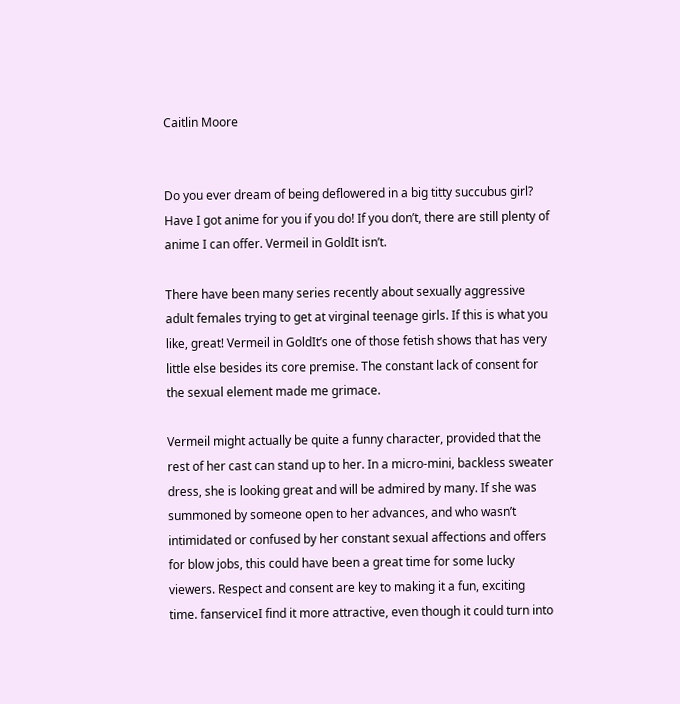Caitlin Moore


Do you ever dream of being deflowered in a big titty succubus girl? Have I got anime for you if you do! If you don’t, there are still plenty of anime I can offer. Vermeil in GoldIt isn’t.

There have been many series recently about sexually aggressive adult females trying to get at virginal teenage girls. If this is what you like, great! Vermeil in GoldIt’s one of those fetish shows that has very little else besides its core premise. The constant lack of consent for the sexual element made me grimace.

Vermeil might actually be quite a funny character, provided that the rest of her cast can stand up to her. In a micro-mini, backless sweater dress, she is looking great and will be admired by many. If she was summoned by someone open to her advances, and who wasn’t intimidated or confused by her constant sexual affections and offers for blow jobs, this could have been a great time for some lucky viewers. Respect and consent are key to making it a fun, exciting time. fanserviceI find it more attractive, even though it could turn into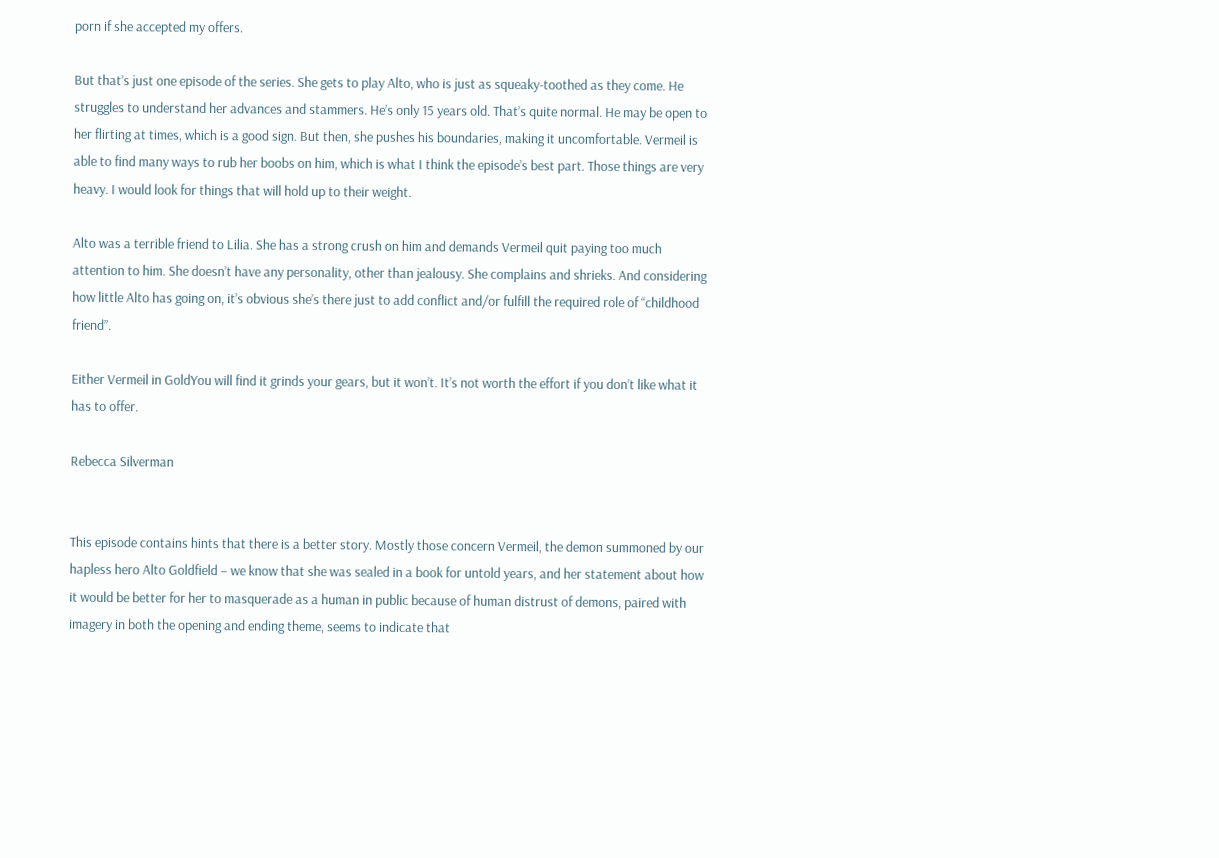porn if she accepted my offers.

But that’s just one episode of the series. She gets to play Alto, who is just as squeaky-toothed as they come. He struggles to understand her advances and stammers. He’s only 15 years old. That’s quite normal. He may be open to her flirting at times, which is a good sign. But then, she pushes his boundaries, making it uncomfortable. Vermeil is able to find many ways to rub her boobs on him, which is what I think the episode’s best part. Those things are very heavy. I would look for things that will hold up to their weight.

Alto was a terrible friend to Lilia. She has a strong crush on him and demands Vermeil quit paying too much attention to him. She doesn’t have any personality, other than jealousy. She complains and shrieks. And considering how little Alto has going on, it’s obvious she’s there just to add conflict and/or fulfill the required role of “childhood friend”.

Either Vermeil in GoldYou will find it grinds your gears, but it won’t. It’s not worth the effort if you don’t like what it has to offer.

Rebecca Silverman


This episode contains hints that there is a better story. Mostly those concern Vermeil, the demon summoned by our hapless hero Alto Goldfield – we know that she was sealed in a book for untold years, and her statement about how it would be better for her to masquerade as a human in public because of human distrust of demons, paired with imagery in both the opening and ending theme, seems to indicate that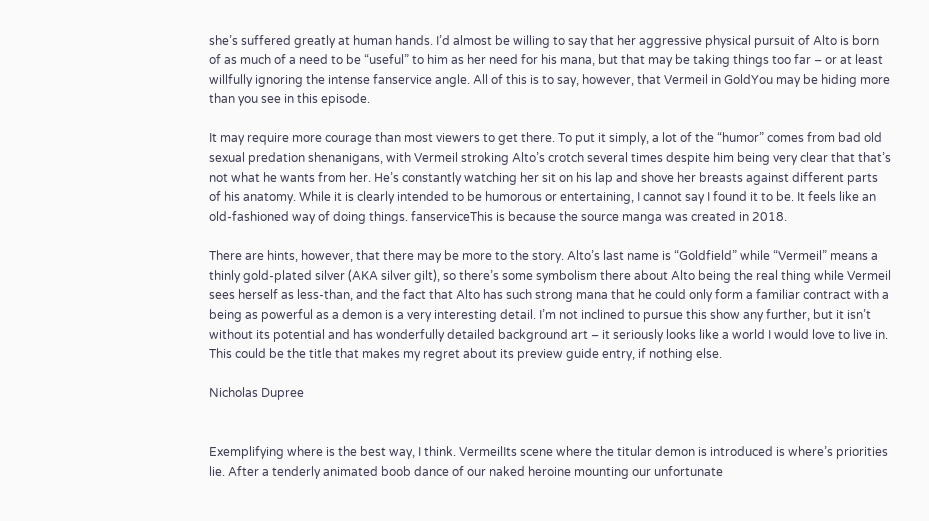she’s suffered greatly at human hands. I’d almost be willing to say that her aggressive physical pursuit of Alto is born of as much of a need to be “useful” to him as her need for his mana, but that may be taking things too far – or at least willfully ignoring the intense fanservice angle. All of this is to say, however, that Vermeil in GoldYou may be hiding more than you see in this episode.

It may require more courage than most viewers to get there. To put it simply, a lot of the “humor” comes from bad old sexual predation shenanigans, with Vermeil stroking Alto’s crotch several times despite him being very clear that that’s not what he wants from her. He’s constantly watching her sit on his lap and shove her breasts against different parts of his anatomy. While it is clearly intended to be humorous or entertaining, I cannot say I found it to be. It feels like an old-fashioned way of doing things. fanserviceThis is because the source manga was created in 2018.

There are hints, however, that there may be more to the story. Alto’s last name is “Goldfield” while “Vermeil” means a thinly gold-plated silver (AKA silver gilt), so there’s some symbolism there about Alto being the real thing while Vermeil sees herself as less-than, and the fact that Alto has such strong mana that he could only form a familiar contract with a being as powerful as a demon is a very interesting detail. I’m not inclined to pursue this show any further, but it isn’t without its potential and has wonderfully detailed background art – it seriously looks like a world I would love to live in. This could be the title that makes my regret about its preview guide entry, if nothing else.

Nicholas Dupree


Exemplifying where is the best way, I think. VermeilIts scene where the titular demon is introduced is where’s priorities lie. After a tenderly animated boob dance of our naked heroine mounting our unfortunate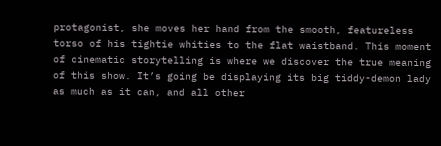protagonist, she moves her hand from the smooth, featureless torso of his tightie whities to the flat waistband. This moment of cinematic storytelling is where we discover the true meaning of this show. It’s going be displaying its big tiddy-demon lady as much as it can, and all other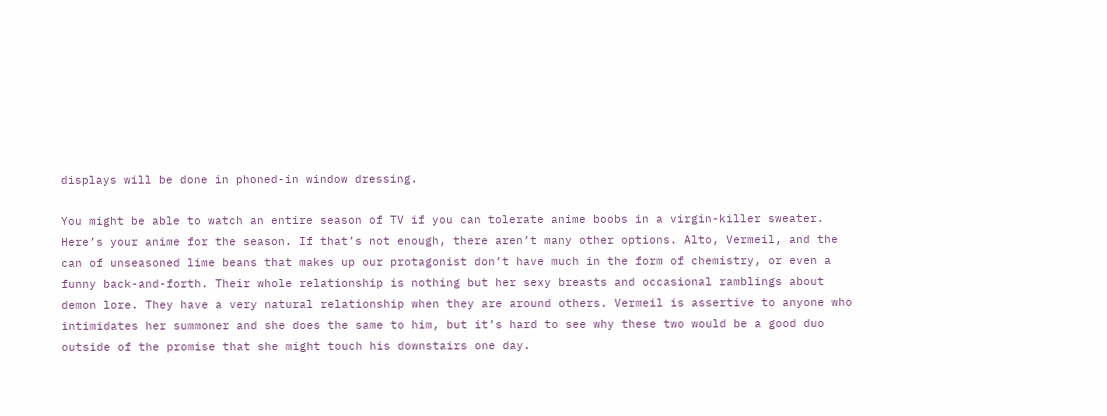displays will be done in phoned-in window dressing.

You might be able to watch an entire season of TV if you can tolerate anime boobs in a virgin-killer sweater. Here’s your anime for the season. If that’s not enough, there aren’t many other options. Alto, Vermeil, and the can of unseasoned lime beans that makes up our protagonist don’t have much in the form of chemistry, or even a funny back-and-forth. Their whole relationship is nothing but her sexy breasts and occasional ramblings about demon lore. They have a very natural relationship when they are around others. Vermeil is assertive to anyone who intimidates her summoner and she does the same to him, but it’s hard to see why these two would be a good duo outside of the promise that she might touch his downstairs one day.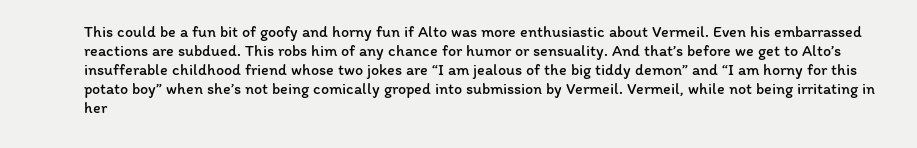This could be a fun bit of goofy and horny fun if Alto was more enthusiastic about Vermeil. Even his embarrassed reactions are subdued. This robs him of any chance for humor or sensuality. And that’s before we get to Alto’s insufferable childhood friend whose two jokes are “I am jealous of the big tiddy demon” and “I am horny for this potato boy” when she’s not being comically groped into submission by Vermeil. Vermeil, while not being irritating in her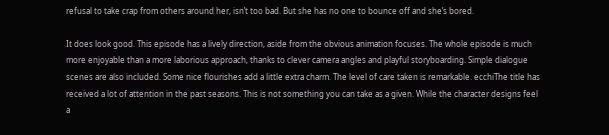refusal to take crap from others around her, isn’t too bad. But she has no one to bounce off and she’s bored.

It does look good. This episode has a lively direction, aside from the obvious animation focuses. The whole episode is much more enjoyable than a more laborious approach, thanks to clever camera angles and playful storyboarding. Simple dialogue scenes are also included. Some nice flourishes add a little extra charm. The level of care taken is remarkable. ecchiThe title has received a lot of attention in the past seasons. This is not something you can take as a given. While the character designs feel a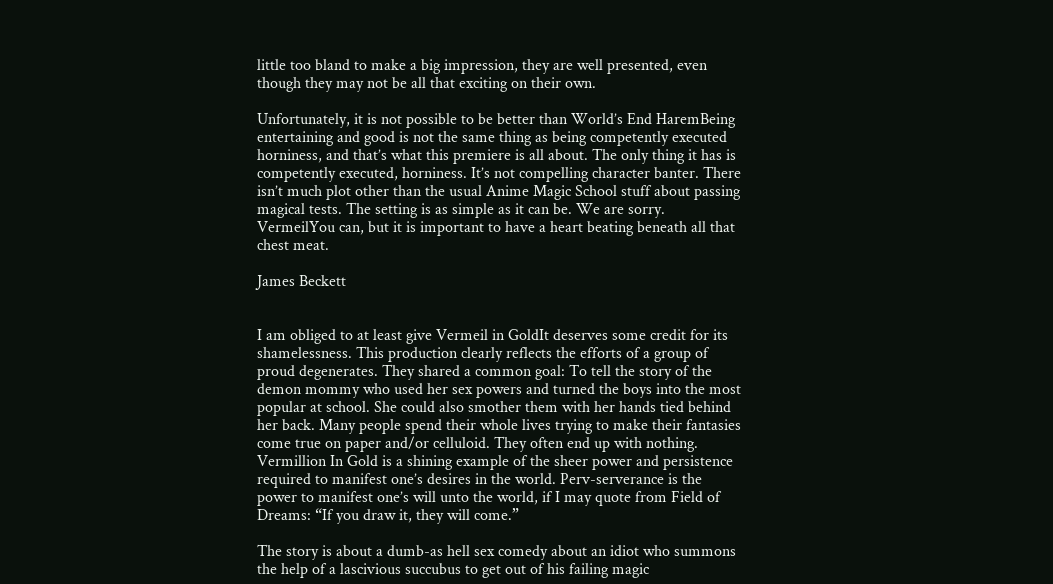little too bland to make a big impression, they are well presented, even though they may not be all that exciting on their own.

Unfortunately, it is not possible to be better than World’s End HaremBeing entertaining and good is not the same thing as being competently executed horniness, and that’s what this premiere is all about. The only thing it has is competently executed, horniness. It’s not compelling character banter. There isn’t much plot other than the usual Anime Magic School stuff about passing magical tests. The setting is as simple as it can be. We are sorry. VermeilYou can, but it is important to have a heart beating beneath all that chest meat.

James Beckett


I am obliged to at least give Vermeil in GoldIt deserves some credit for its shamelessness. This production clearly reflects the efforts of a group of proud degenerates. They shared a common goal: To tell the story of the demon mommy who used her sex powers and turned the boys into the most popular at school. She could also smother them with her hands tied behind her back. Many people spend their whole lives trying to make their fantasies come true on paper and/or celluloid. They often end up with nothing. Vermillion In Gold is a shining example of the sheer power and persistence required to manifest one’s desires in the world. Perv-serverance is the power to manifest one’s will unto the world, if I may quote from Field of Dreams: “If you draw it, they will come.”

The story is about a dumb-as hell sex comedy about an idiot who summons the help of a lascivious succubus to get out of his failing magic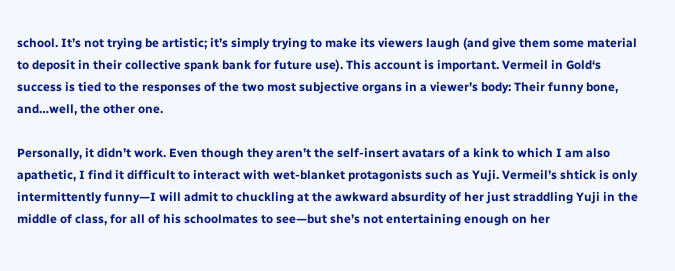school. It’s not trying be artistic; it’s simply trying to make its viewers laugh (and give them some material to deposit in their collective spank bank for future use). This account is important. Vermeil in Gold‘s success is tied to the responses of the two most subjective organs in a viewer’s body: Their funny bone, and…well, the other one.

Personally, it didn’t work. Even though they aren’t the self-insert avatars of a kink to which I am also apathetic, I find it difficult to interact with wet-blanket protagonists such as Yuji. Vermeil’s shtick is only intermittently funny—I will admit to chuckling at the awkward absurdity of her just straddling Yuji in the middle of class, for all of his schoolmates to see—but she’s not entertaining enough on her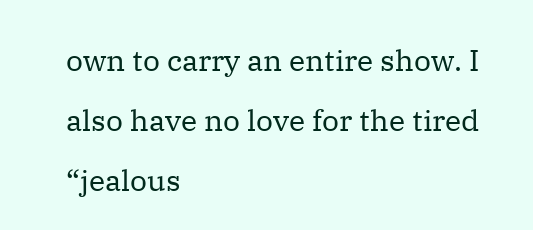own to carry an entire show. I also have no love for the tired “jealous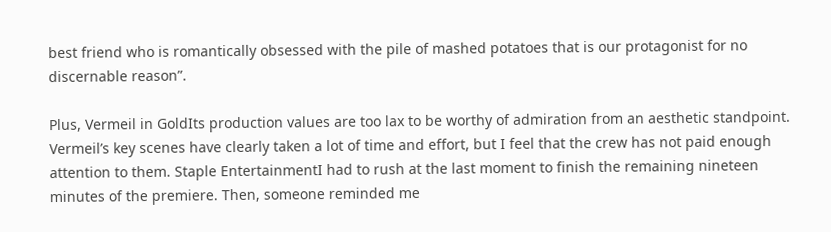best friend who is romantically obsessed with the pile of mashed potatoes that is our protagonist for no discernable reason”.

Plus, Vermeil in GoldIts production values are too lax to be worthy of admiration from an aesthetic standpoint. Vermeil’s key scenes have clearly taken a lot of time and effort, but I feel that the crew has not paid enough attention to them. Staple EntertainmentI had to rush at the last moment to finish the remaining nineteen minutes of the premiere. Then, someone reminded me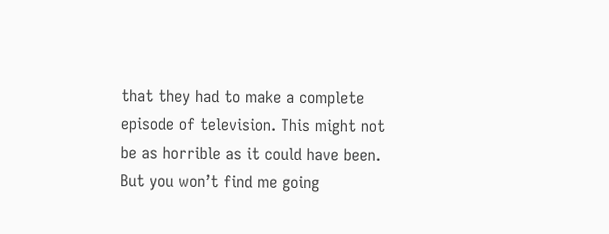that they had to make a complete episode of television. This might not be as horrible as it could have been. But you won’t find me going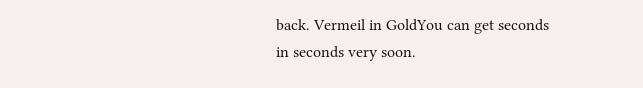back. Vermeil in GoldYou can get seconds in seconds very soon.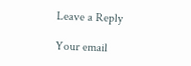Leave a Reply

Your email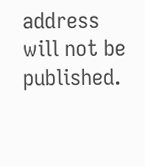address will not be published.